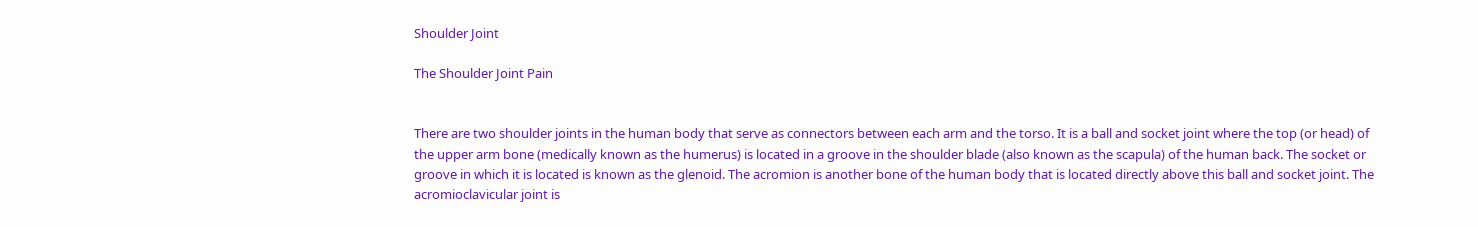Shoulder Joint

The Shoulder Joint Pain


There are two shoulder joints in the human body that serve as connectors between each arm and the torso. It is a ball and socket joint where the top (or head) of the upper arm bone (medically known as the humerus) is located in a groove in the shoulder blade (also known as the scapula) of the human back. The socket or groove in which it is located is known as the glenoid. The acromion is another bone of the human body that is located directly above this ball and socket joint. The acromioclavicular joint is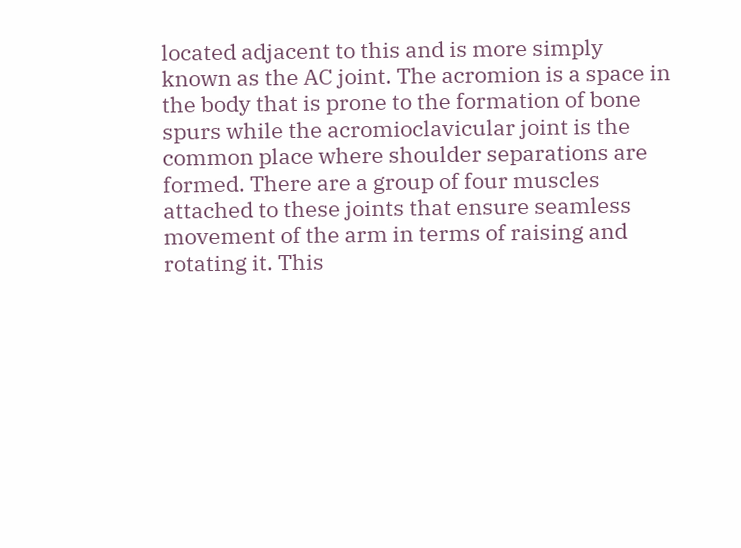located adjacent to this and is more simply known as the AC joint. The acromion is a space in the body that is prone to the formation of bone spurs while the acromioclavicular joint is the common place where shoulder separations are formed. There are a group of four muscles attached to these joints that ensure seamless movement of the arm in terms of raising and rotating it. This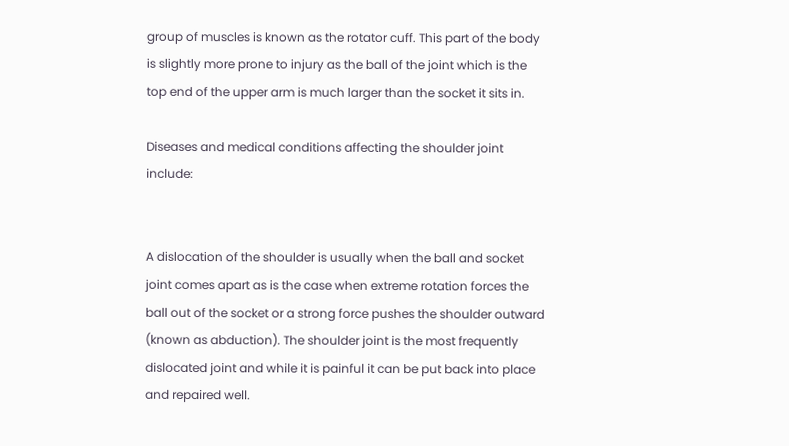group of muscles is known as the rotator cuff. This part of the body is slightly more prone to injury as the ball of the joint which is the top end of the upper arm is much larger than the socket it sits in.

Diseases and medical conditions affecting the shoulder joint include:


A dislocation of the shoulder is usually when the ball and socket joint comes apart as is the case when extreme rotation forces the ball out of the socket or a strong force pushes the shoulder outward (known as abduction). The shoulder joint is the most frequently dislocated joint and while it is painful it can be put back into place and repaired well.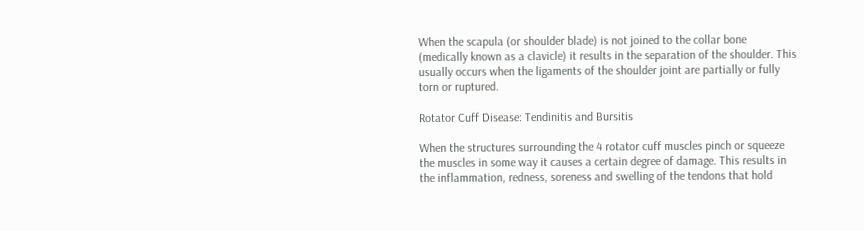When the scapula (or shoulder blade) is not joined to the collar bone (medically known as a clavicle) it results in the separation of the shoulder. This usually occurs when the ligaments of the shoulder joint are partially or fully torn or ruptured.

Rotator Cuff Disease: Tendinitis and Bursitis

When the structures surrounding the 4 rotator cuff muscles pinch or squeeze the muscles in some way it causes a certain degree of damage. This results in the inflammation, redness, soreness and swelling of the tendons that hold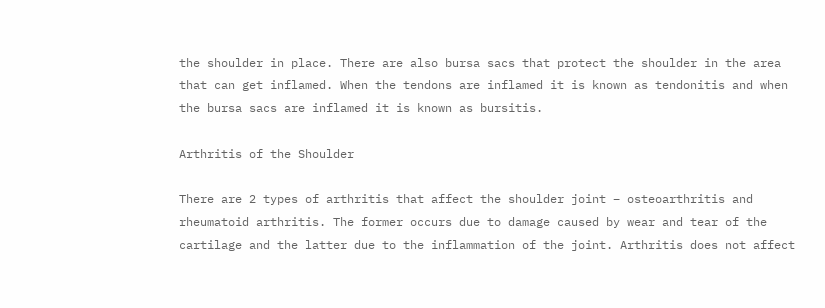the shoulder in place. There are also bursa sacs that protect the shoulder in the area that can get inflamed. When the tendons are inflamed it is known as tendonitis and when the bursa sacs are inflamed it is known as bursitis.

Arthritis of the Shoulder

There are 2 types of arthritis that affect the shoulder joint – osteoarthritis and rheumatoid arthritis. The former occurs due to damage caused by wear and tear of the cartilage and the latter due to the inflammation of the joint. Arthritis does not affect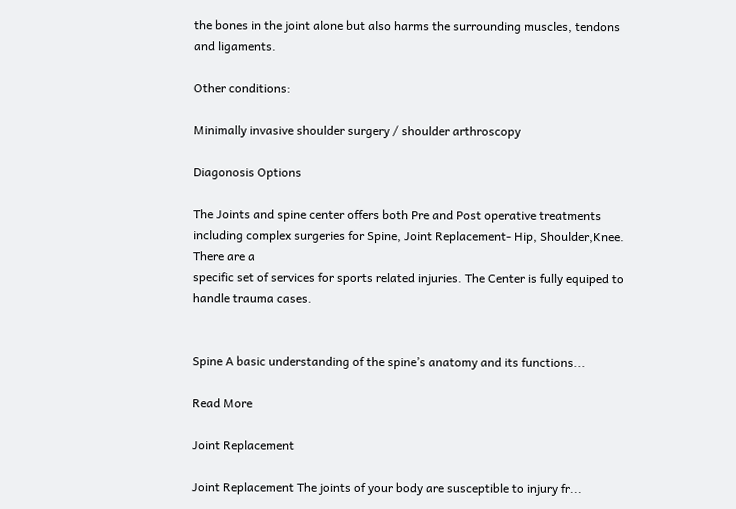the bones in the joint alone but also harms the surrounding muscles, tendons and ligaments.

Other conditions:

Minimally invasive shoulder surgery / shoulder arthroscopy

Diagonosis Options

The Joints and spine center offers both Pre and Post operative treatments including complex surgeries for Spine, Joint Replacement- Hip, Shoulder,Knee. There are a
specific set of services for sports related injuries. The Center is fully equiped to handle trauma cases.


Spine A basic understanding of the spine’s anatomy and its functions...

Read More

Joint Replacement

Joint Replacement The joints of your body are susceptible to injury fr...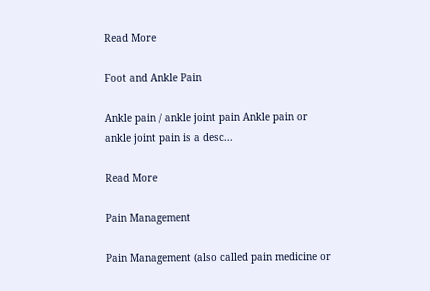Read More

Foot and Ankle Pain

Ankle pain / ankle joint pain Ankle pain or ankle joint pain is a desc...

Read More

Pain Management

Pain Management (also called pain medicine or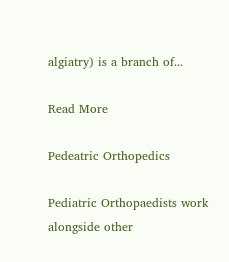algiatry) is a branch of...

Read More

Pedeatric Orthopedics

Pediatric Orthopaedists work alongside other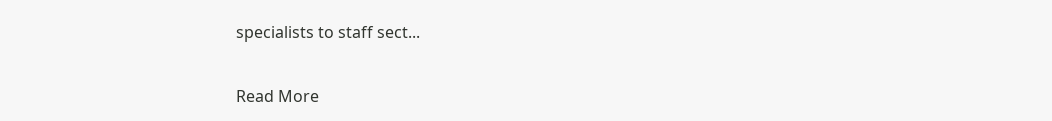specialists to staff sect...

Read More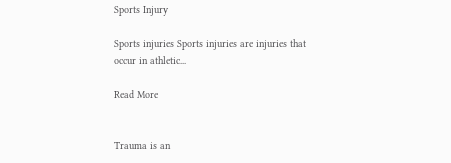Sports Injury

Sports injuries Sports injuries are injuries that occur in athletic...

Read More


Trauma is an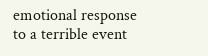emotional response to a terrible event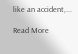like an accident,...

Read More